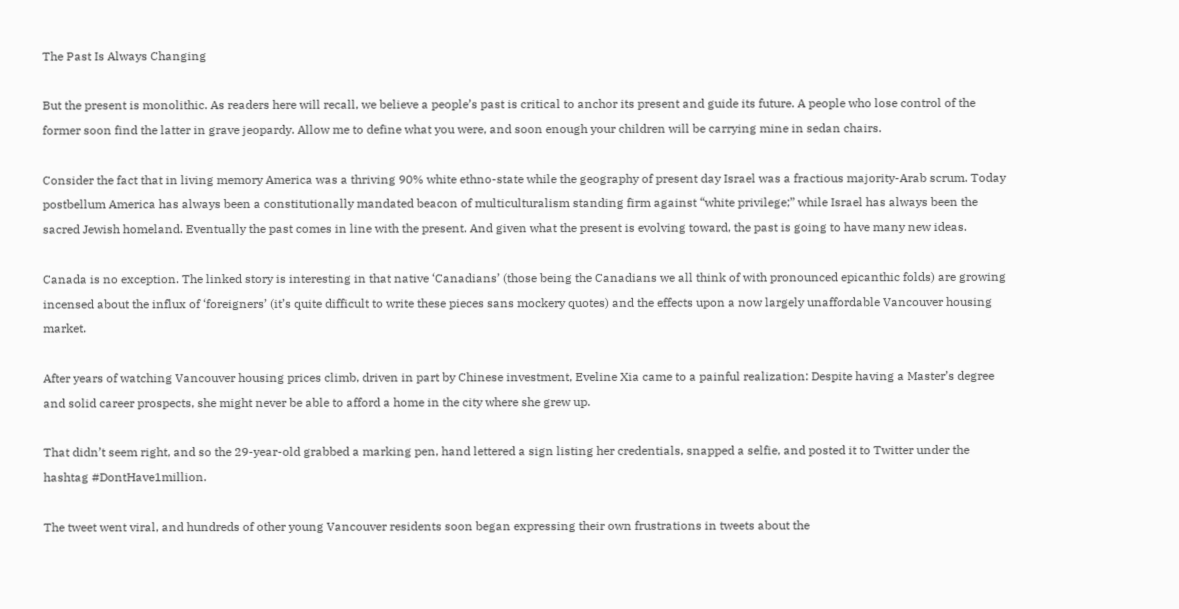The Past Is Always Changing

But the present is monolithic. As readers here will recall, we believe a people’s past is critical to anchor its present and guide its future. A people who lose control of the former soon find the latter in grave jeopardy. Allow me to define what you were, and soon enough your children will be carrying mine in sedan chairs.

Consider the fact that in living memory America was a thriving 90% white ethno-state while the geography of present day Israel was a fractious majority-Arab scrum. Today postbellum America has always been a constitutionally mandated beacon of multiculturalism standing firm against “white privilege;” while Israel has always been the sacred Jewish homeland. Eventually the past comes in line with the present. And given what the present is evolving toward, the past is going to have many new ideas.

Canada is no exception. The linked story is interesting in that native ‘Canadians’ (those being the Canadians we all think of with pronounced epicanthic folds) are growing incensed about the influx of ‘foreigners’ (it’s quite difficult to write these pieces sans mockery quotes) and the effects upon a now largely unaffordable Vancouver housing market.

After years of watching Vancouver housing prices climb, driven in part by Chinese investment, Eveline Xia came to a painful realization: Despite having a Master’s degree and solid career prospects, she might never be able to afford a home in the city where she grew up.

That didn’t seem right, and so the 29-year-old grabbed a marking pen, hand lettered a sign listing her credentials, snapped a selfie, and posted it to Twitter under the hashtag #DontHave1million.

The tweet went viral, and hundreds of other young Vancouver residents soon began expressing their own frustrations in tweets about the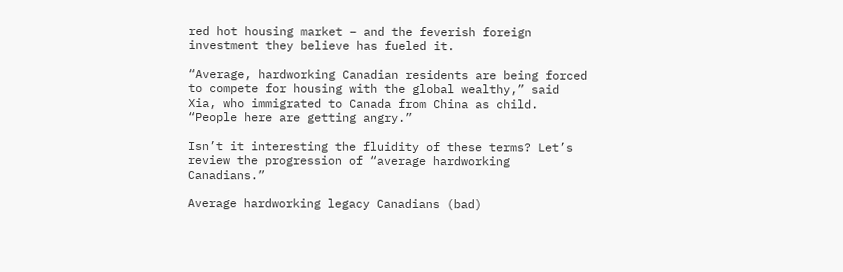red hot housing market – and the feverish foreign investment they believe has fueled it.

“Average, hardworking Canadian residents are being forced to compete for housing with the global wealthy,” said Xia, who immigrated to Canada from China as child. “People here are getting angry.”

Isn’t it interesting the fluidity of these terms? Let’s review the progression of “average hardworking Canadians.”

Average hardworking legacy Canadians (bad)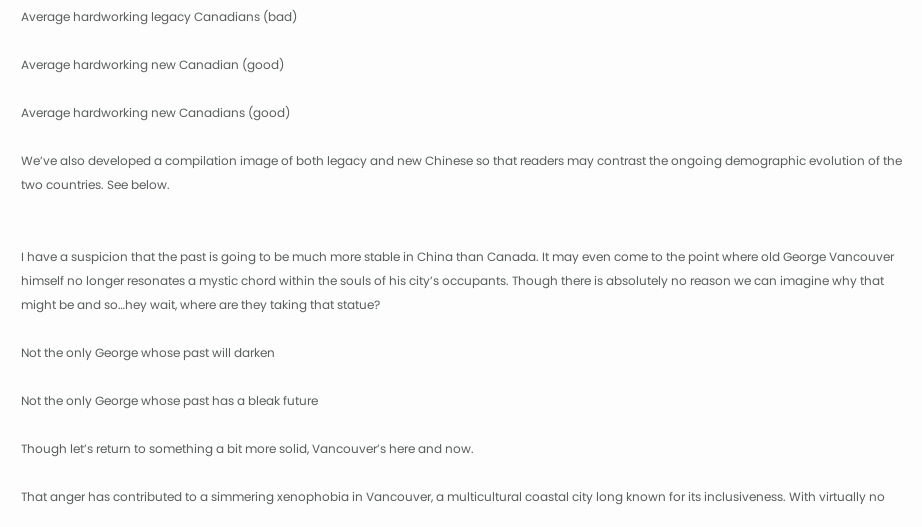Average hardworking legacy Canadians (bad)

Average hardworking new Canadian (good)

Average hardworking new Canadians (good)

We’ve also developed a compilation image of both legacy and new Chinese so that readers may contrast the ongoing demographic evolution of the two countries. See below.


I have a suspicion that the past is going to be much more stable in China than Canada. It may even come to the point where old George Vancouver himself no longer resonates a mystic chord within the souls of his city’s occupants. Though there is absolutely no reason we can imagine why that might be and so…hey wait, where are they taking that statue?

Not the only George whose past will darken

Not the only George whose past has a bleak future

Though let’s return to something a bit more solid, Vancouver’s here and now.

That anger has contributed to a simmering xenophobia in Vancouver, a multicultural coastal city long known for its inclusiveness. With virtually no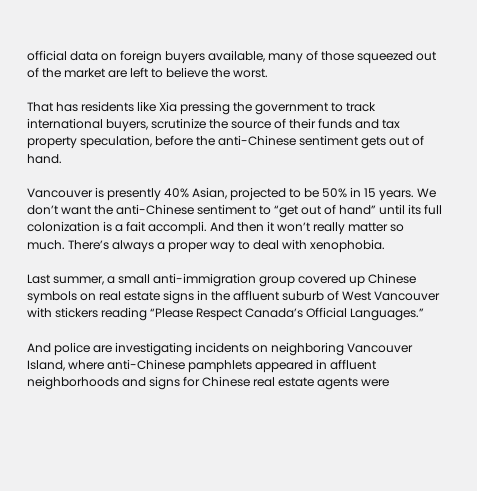official data on foreign buyers available, many of those squeezed out of the market are left to believe the worst.

That has residents like Xia pressing the government to track international buyers, scrutinize the source of their funds and tax property speculation, before the anti-Chinese sentiment gets out of hand.

Vancouver is presently 40% Asian, projected to be 50% in 15 years. We don’t want the anti-Chinese sentiment to “get out of hand” until its full colonization is a fait accompli. And then it won’t really matter so much. There’s always a proper way to deal with xenophobia.

Last summer, a small anti-immigration group covered up Chinese symbols on real estate signs in the affluent suburb of West Vancouver with stickers reading “Please Respect Canada’s Official Languages.”

And police are investigating incidents on neighboring Vancouver Island, where anti-Chinese pamphlets appeared in affluent neighborhoods and signs for Chinese real estate agents were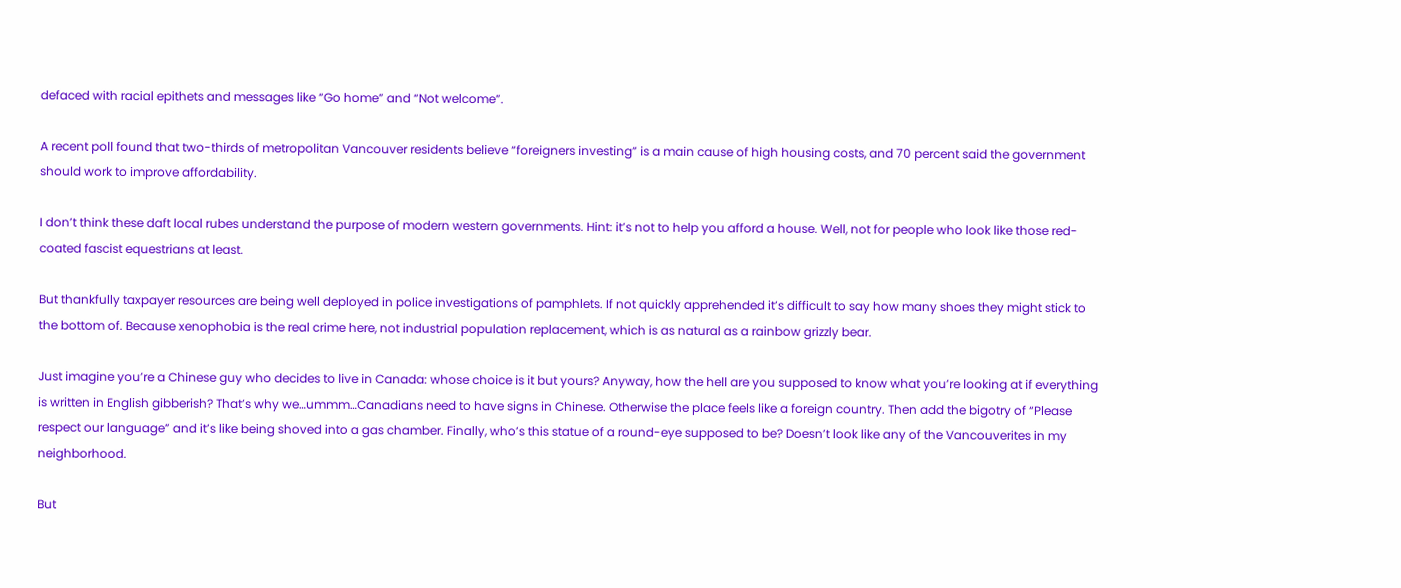defaced with racial epithets and messages like “Go home” and “Not welcome”.

A recent poll found that two-thirds of metropolitan Vancouver residents believe “foreigners investing” is a main cause of high housing costs, and 70 percent said the government should work to improve affordability.

I don’t think these daft local rubes understand the purpose of modern western governments. Hint: it’s not to help you afford a house. Well, not for people who look like those red-coated fascist equestrians at least.

But thankfully taxpayer resources are being well deployed in police investigations of pamphlets. If not quickly apprehended it’s difficult to say how many shoes they might stick to the bottom of. Because xenophobia is the real crime here, not industrial population replacement, which is as natural as a rainbow grizzly bear.

Just imagine you’re a Chinese guy who decides to live in Canada: whose choice is it but yours? Anyway, how the hell are you supposed to know what you’re looking at if everything is written in English gibberish? That’s why we…ummm…Canadians need to have signs in Chinese. Otherwise the place feels like a foreign country. Then add the bigotry of “Please respect our language” and it’s like being shoved into a gas chamber. Finally, who’s this statue of a round-eye supposed to be? Doesn’t look like any of the Vancouverites in my neighborhood.

But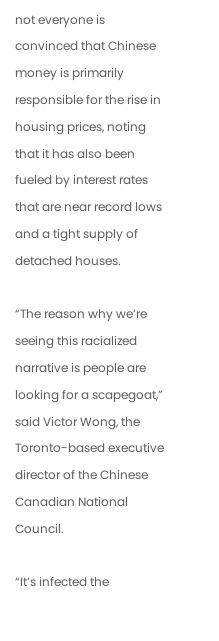not everyone is convinced that Chinese money is primarily responsible for the rise in housing prices, noting that it has also been fueled by interest rates that are near record lows and a tight supply of detached houses.

“The reason why we’re seeing this racialized narrative is people are looking for a scapegoat,” said Victor Wong, the Toronto-based executive director of the Chinese Canadian National Council.

“It’s infected the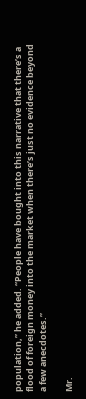population,” he added. “People have bought into this narrative that there’s a flood of foreign money into the market when there’s just no evidence beyond a few anecdotes.”

Mr.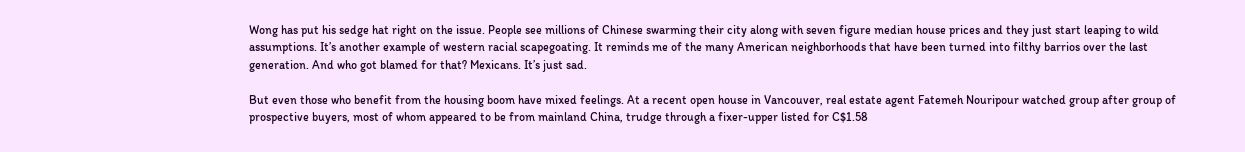Wong has put his sedge hat right on the issue. People see millions of Chinese swarming their city along with seven figure median house prices and they just start leaping to wild assumptions. It’s another example of western racial scapegoating. It reminds me of the many American neighborhoods that have been turned into filthy barrios over the last generation. And who got blamed for that? Mexicans. It’s just sad.

But even those who benefit from the housing boom have mixed feelings. At a recent open house in Vancouver, real estate agent Fatemeh Nouripour watched group after group of prospective buyers, most of whom appeared to be from mainland China, trudge through a fixer-upper listed for C$1.58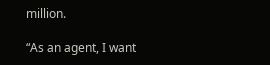million.

“As an agent, I want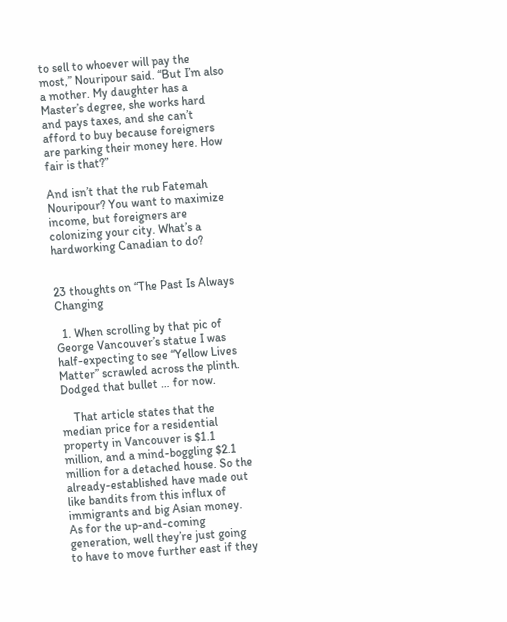to sell to whoever will pay the most,” Nouripour said. “But I’m also a mother. My daughter has a Master’s degree, she works hard and pays taxes, and she can’t afford to buy because foreigners are parking their money here. How fair is that?”

And isn’t that the rub Fatemah Nouripour? You want to maximize income, but foreigners are colonizing your city. What’s a hardworking Canadian to do?


23 thoughts on “The Past Is Always Changing

  1. When scrolling by that pic of George Vancouver’s statue I was half-expecting to see “Yellow Lives Matter” scrawled across the plinth. Dodged that bullet … for now.

    That article states that the median price for a residential property in Vancouver is $1.1 million, and a mind-boggling $2.1 million for a detached house. So the already-established have made out like bandits from this influx of immigrants and big Asian money. As for the up-and-coming generation, well they’re just going to have to move further east if they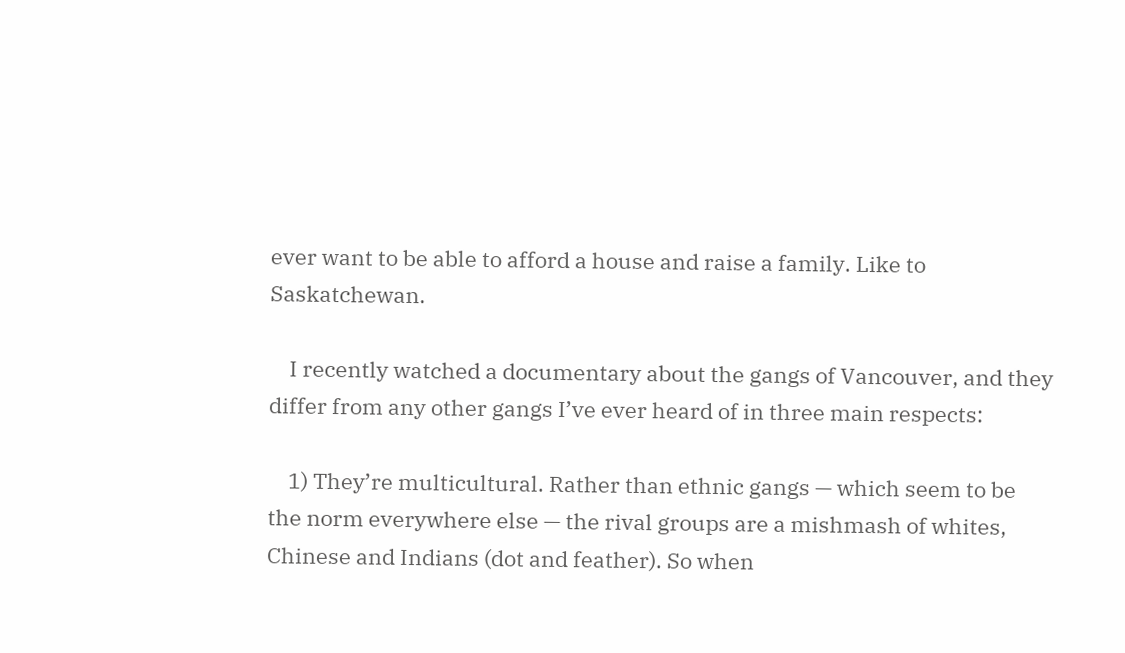ever want to be able to afford a house and raise a family. Like to Saskatchewan.

    I recently watched a documentary about the gangs of Vancouver, and they differ from any other gangs I’ve ever heard of in three main respects:

    1) They’re multicultural. Rather than ethnic gangs — which seem to be the norm everywhere else — the rival groups are a mishmash of whites, Chinese and Indians (dot and feather). So when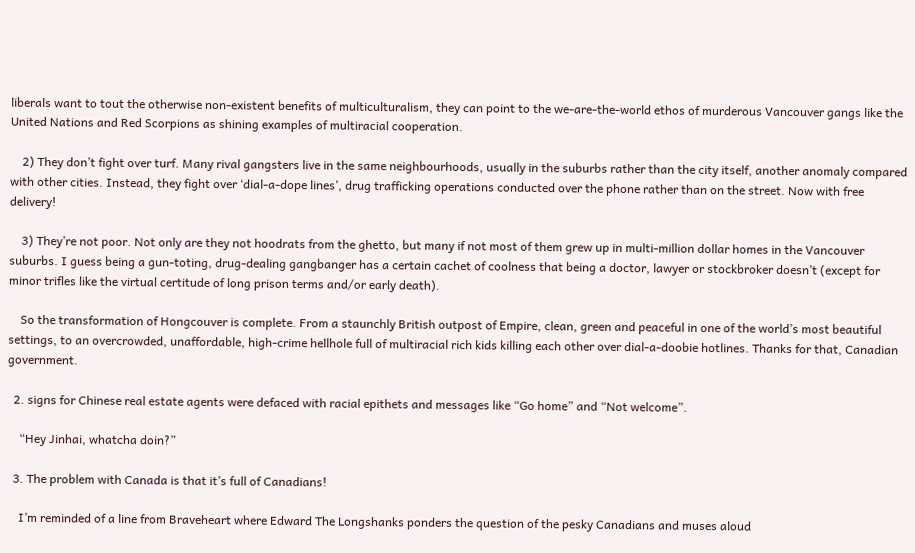liberals want to tout the otherwise non-existent benefits of multiculturalism, they can point to the we-are-the-world ethos of murderous Vancouver gangs like the United Nations and Red Scorpions as shining examples of multiracial cooperation.

    2) They don’t fight over turf. Many rival gangsters live in the same neighbourhoods, usually in the suburbs rather than the city itself, another anomaly compared with other cities. Instead, they fight over ‘dial-a-dope lines’, drug trafficking operations conducted over the phone rather than on the street. Now with free delivery!

    3) They’re not poor. Not only are they not hoodrats from the ghetto, but many if not most of them grew up in multi-million dollar homes in the Vancouver suburbs. I guess being a gun-toting, drug-dealing gangbanger has a certain cachet of coolness that being a doctor, lawyer or stockbroker doesn’t (except for minor trifles like the virtual certitude of long prison terms and/or early death).

    So the transformation of Hongcouver is complete. From a staunchly British outpost of Empire, clean, green and peaceful in one of the world’s most beautiful settings, to an overcrowded, unaffordable, high-crime hellhole full of multiracial rich kids killing each other over dial-a-doobie hotlines. Thanks for that, Canadian government.

  2. signs for Chinese real estate agents were defaced with racial epithets and messages like “Go home” and “Not welcome”.

    “Hey Jinhai, whatcha doin?”

  3. The problem with Canada is that it’s full of Canadians!

    I’m reminded of a line from Braveheart where Edward The Longshanks ponders the question of the pesky Canadians and muses aloud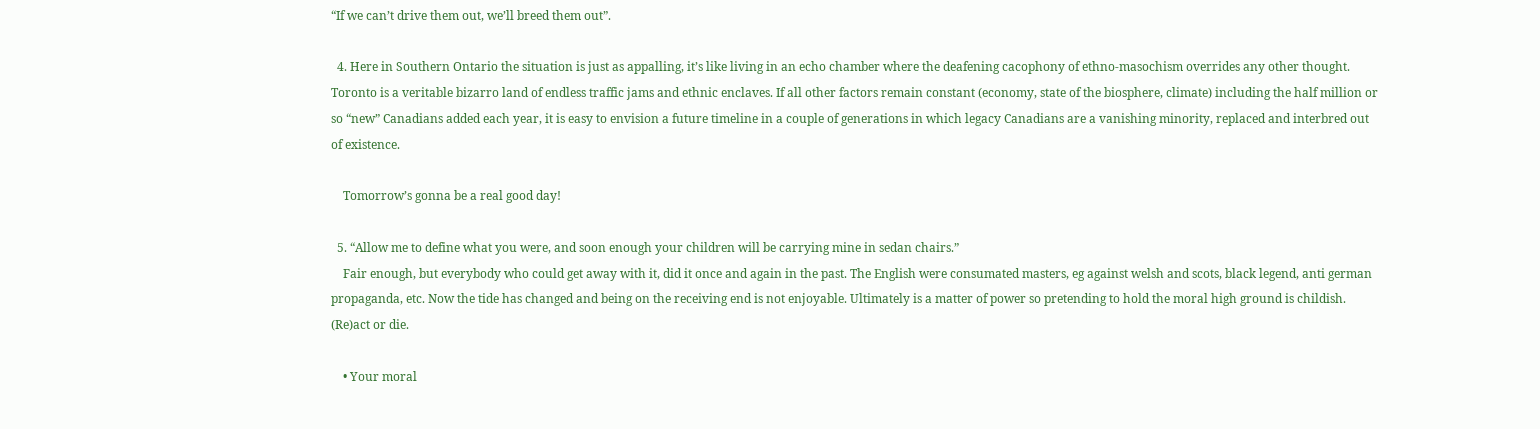“If we can’t drive them out, we’ll breed them out”.

  4. Here in Southern Ontario the situation is just as appalling, it’s like living in an echo chamber where the deafening cacophony of ethno-masochism overrides any other thought. Toronto is a veritable bizarro land of endless traffic jams and ethnic enclaves. If all other factors remain constant (economy, state of the biosphere, climate) including the half million or so “new” Canadians added each year, it is easy to envision a future timeline in a couple of generations in which legacy Canadians are a vanishing minority, replaced and interbred out of existence.

    Tomorrow’s gonna be a real good day!

  5. “Allow me to define what you were, and soon enough your children will be carrying mine in sedan chairs.”
    Fair enough, but everybody who could get away with it, did it once and again in the past. The English were consumated masters, eg against welsh and scots, black legend, anti german propaganda, etc. Now the tide has changed and being on the receiving end is not enjoyable. Ultimately is a matter of power so pretending to hold the moral high ground is childish. (Re)act or die.

    • Your moral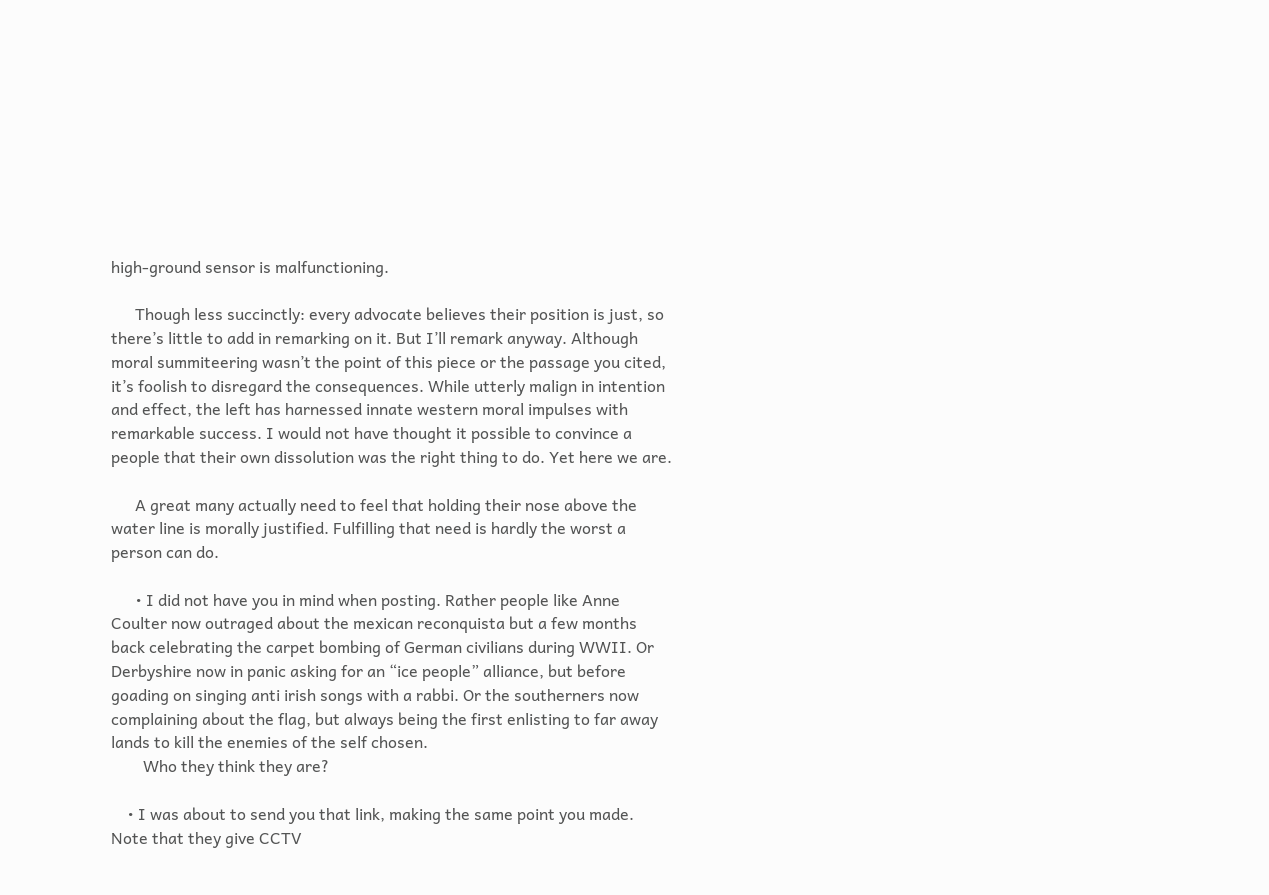high-ground sensor is malfunctioning.

      Though less succinctly: every advocate believes their position is just, so there’s little to add in remarking on it. But I’ll remark anyway. Although moral summiteering wasn’t the point of this piece or the passage you cited, it’s foolish to disregard the consequences. While utterly malign in intention and effect, the left has harnessed innate western moral impulses with remarkable success. I would not have thought it possible to convince a people that their own dissolution was the right thing to do. Yet here we are.

      A great many actually need to feel that holding their nose above the water line is morally justified. Fulfilling that need is hardly the worst a person can do.

      • I did not have you in mind when posting. Rather people like Anne Coulter now outraged about the mexican reconquista but a few months back celebrating the carpet bombing of German civilians during WWII. Or Derbyshire now in panic asking for an “ice people” alliance, but before goading on singing anti irish songs with a rabbi. Or the southerners now complaining about the flag, but always being the first enlisting to far away lands to kill the enemies of the self chosen.
        Who they think they are?

    • I was about to send you that link, making the same point you made. Note that they give CCTV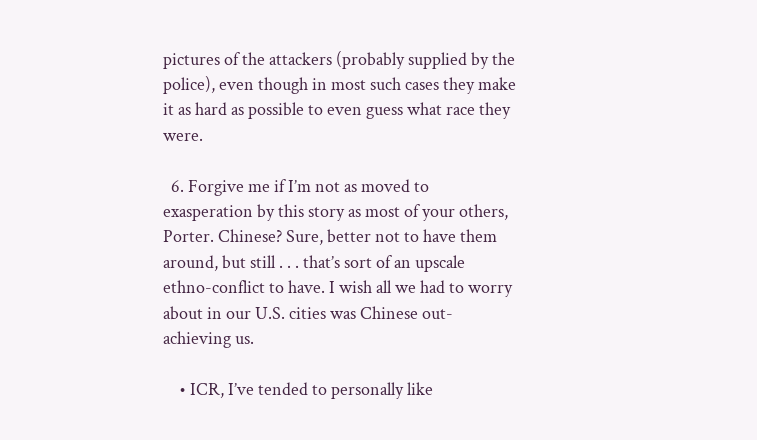pictures of the attackers (probably supplied by the police), even though in most such cases they make it as hard as possible to even guess what race they were.

  6. Forgive me if I’m not as moved to exasperation by this story as most of your others, Porter. Chinese? Sure, better not to have them around, but still . . . that’s sort of an upscale ethno-conflict to have. I wish all we had to worry about in our U.S. cities was Chinese out-achieving us.

    • ICR, I’ve tended to personally like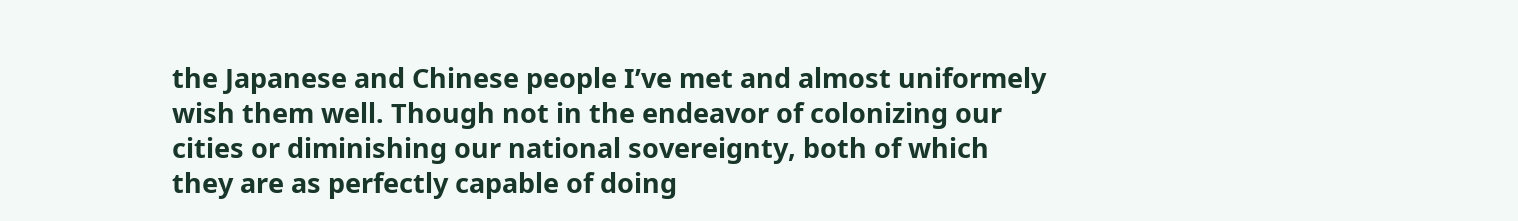the Japanese and Chinese people I’ve met and almost uniformely wish them well. Though not in the endeavor of colonizing our cities or diminishing our national sovereignty, both of which they are as perfectly capable of doing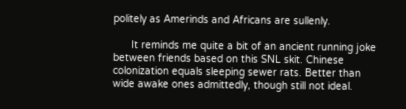politely as Amerinds and Africans are sullenly.

      It reminds me quite a bit of an ancient running joke between friends based on this SNL skit. Chinese colonization equals sleeping sewer rats. Better than wide awake ones admittedly, though still not ideal.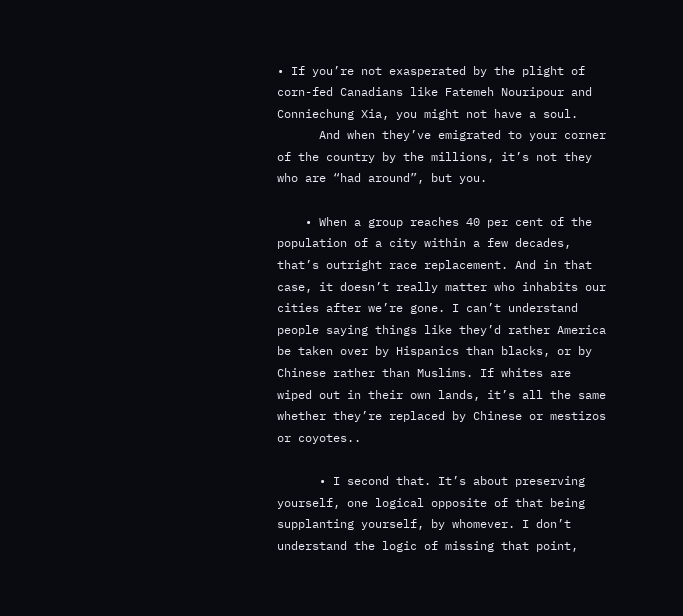• If you’re not exasperated by the plight of corn-fed Canadians like Fatemeh Nouripour and Conniechung Xia, you might not have a soul.
      And when they’ve emigrated to your corner of the country by the millions, it’s not they who are “had around”, but you.

    • When a group reaches 40 per cent of the population of a city within a few decades, that’s outright race replacement. And in that case, it doesn’t really matter who inhabits our cities after we’re gone. I can’t understand people saying things like they’d rather America be taken over by Hispanics than blacks, or by Chinese rather than Muslims. If whites are wiped out in their own lands, it’s all the same whether they’re replaced by Chinese or mestizos or coyotes..

      • I second that. It’s about preserving yourself, one logical opposite of that being supplanting yourself, by whomever. I don’t understand the logic of missing that point,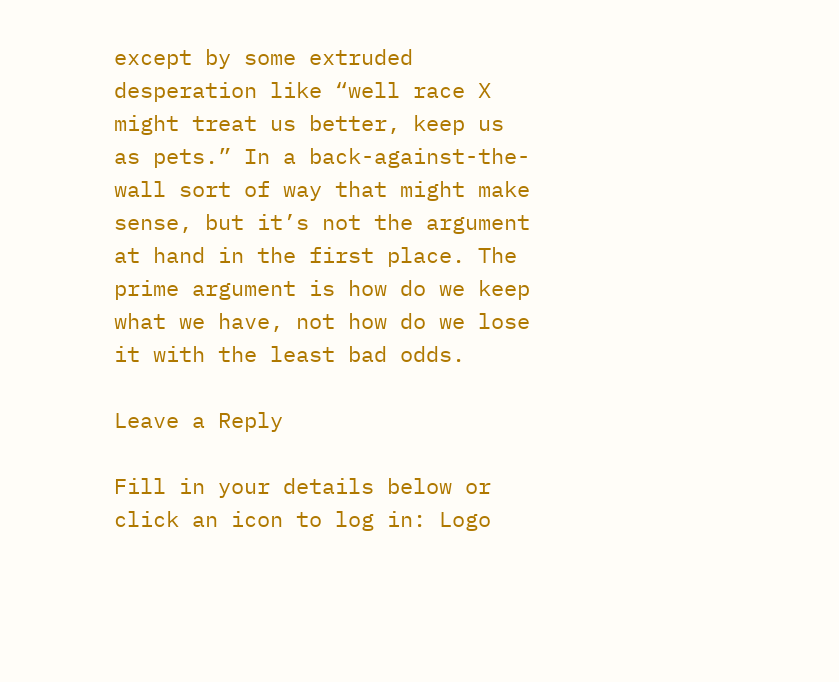except by some extruded desperation like “well race X might treat us better, keep us as pets.” In a back-against-the-wall sort of way that might make sense, but it’s not the argument at hand in the first place. The prime argument is how do we keep what we have, not how do we lose it with the least bad odds.

Leave a Reply

Fill in your details below or click an icon to log in: Logo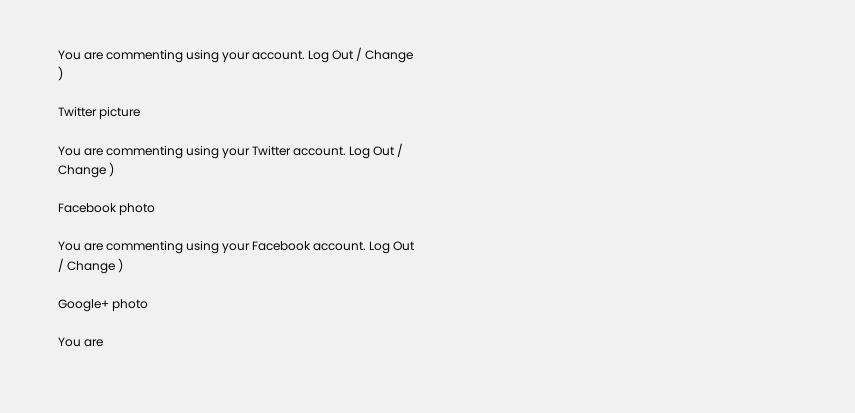You are commenting using your account. Log Out / Change )

Twitter picture

You are commenting using your Twitter account. Log Out / Change )

Facebook photo

You are commenting using your Facebook account. Log Out / Change )

Google+ photo

You are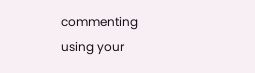commenting using your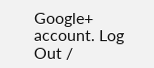Google+ account. Log Out /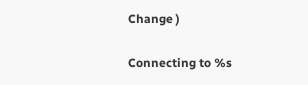Change )

Connecting to %s